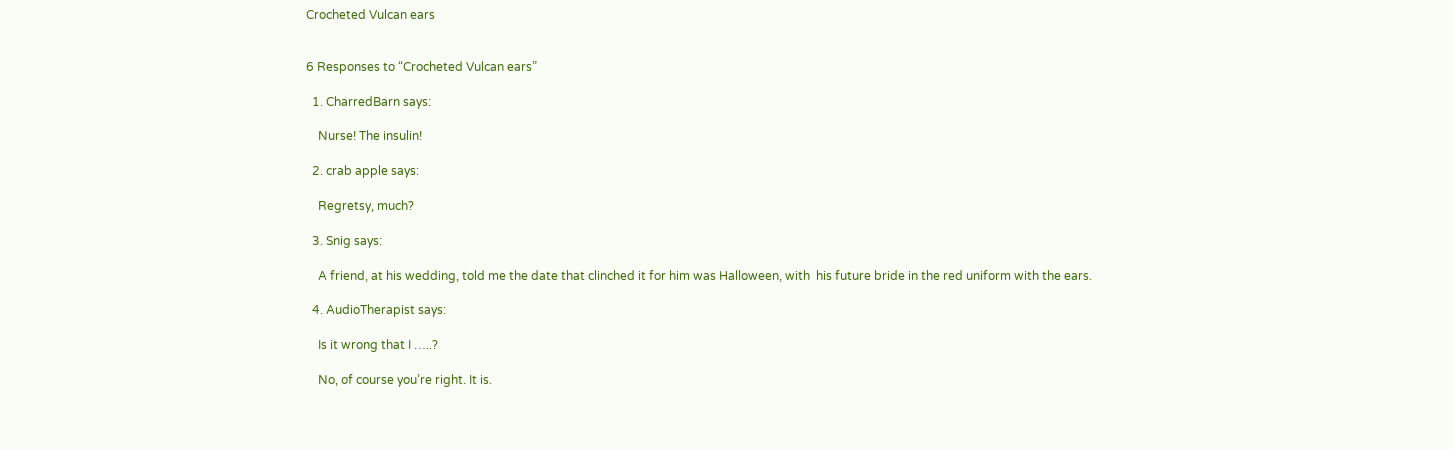Crocheted Vulcan ears


6 Responses to “Crocheted Vulcan ears”

  1. CharredBarn says:

    Nurse! The insulin!

  2. crab apple says:

    Regretsy, much?

  3. Snig says:

    A friend, at his wedding, told me the date that clinched it for him was Halloween, with  his future bride in the red uniform with the ears.

  4. AudioTherapist says:

    Is it wrong that I …..?

    No, of course you’re right. It is.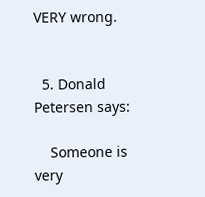VERY wrong.


  5. Donald Petersen says:

    Someone is very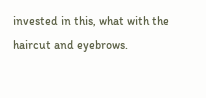invested in this, what with the haircut and eyebrows.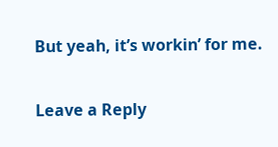But yeah, it’s workin’ for me.

Leave a Reply